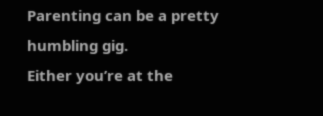Parenting can be a pretty humbling gig.
Either you’re at the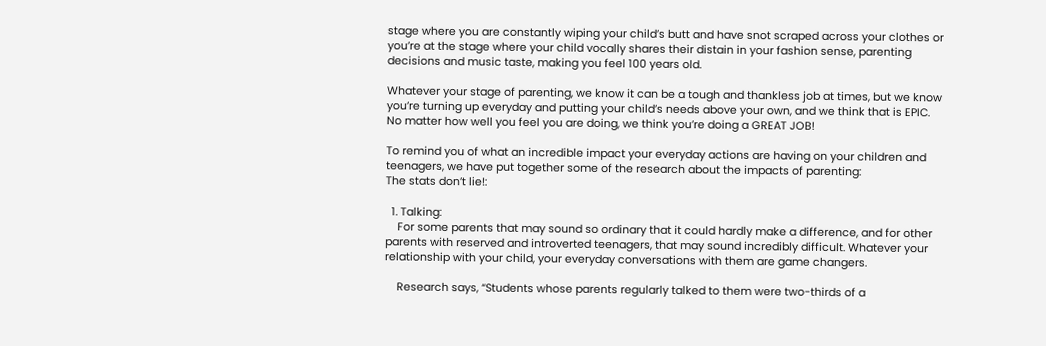stage where you are constantly wiping your child’s butt and have snot scraped across your clothes or you’re at the stage where your child vocally shares their distain in your fashion sense, parenting decisions and music taste, making you feel 100 years old.

Whatever your stage of parenting, we know it can be a tough and thankless job at times, but we know you’re turning up everyday and putting your child’s needs above your own, and we think that is EPIC.
No matter how well you feel you are doing, we think you’re doing a GREAT JOB!

To remind you of what an incredible impact your everyday actions are having on your children and teenagers, we have put together some of the research about the impacts of parenting:
The stats don’t lie!:

  1. Talking:
    For some parents that may sound so ordinary that it could hardly make a difference, and for other parents with reserved and introverted teenagers, that may sound incredibly difficult. Whatever your relationship with your child, your everyday conversations with them are game changers.

    Research says, “Students whose parents regularly talked to them were two-thirds of a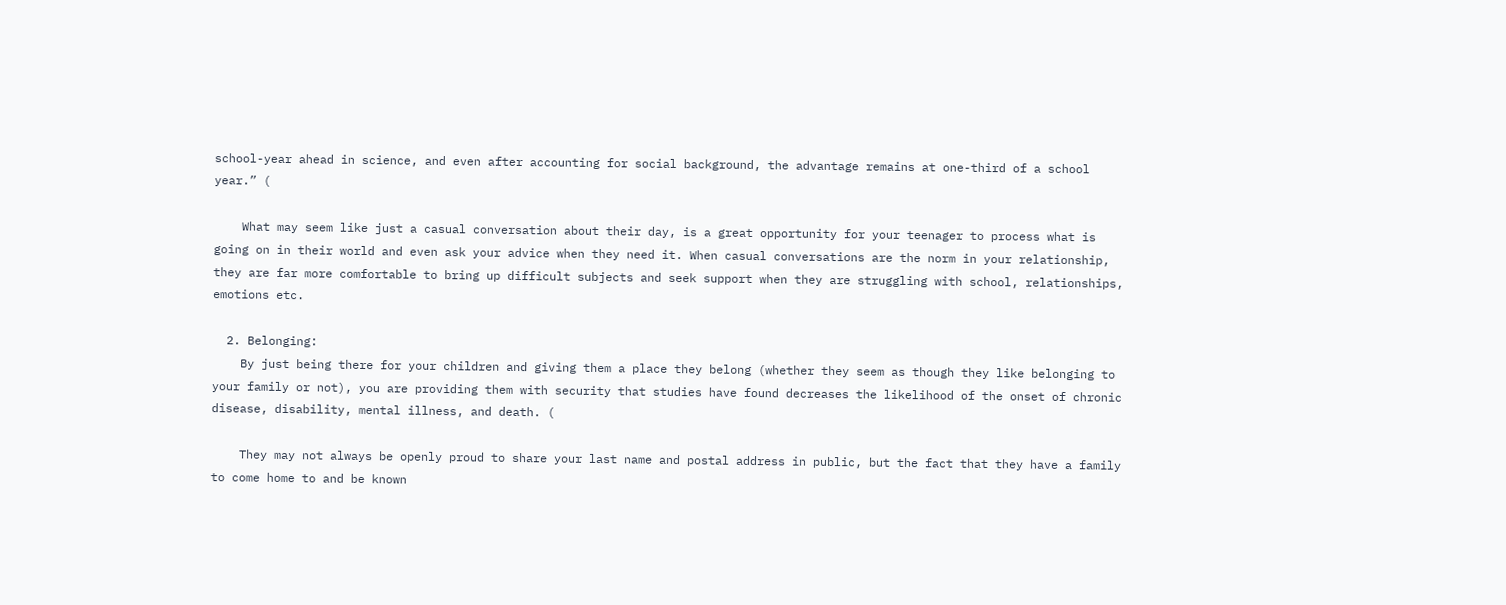school-year ahead in science, and even after accounting for social background, the advantage remains at one-third of a school year.” (

    What may seem like just a casual conversation about their day, is a great opportunity for your teenager to process what is going on in their world and even ask your advice when they need it. When casual conversations are the norm in your relationship, they are far more comfortable to bring up difficult subjects and seek support when they are struggling with school, relationships, emotions etc.

  2. Belonging:
    By just being there for your children and giving them a place they belong (whether they seem as though they like belonging to your family or not), you are providing them with security that studies have found decreases the likelihood of the onset of chronic disease, disability, mental illness, and death. (

    They may not always be openly proud to share your last name and postal address in public, but the fact that they have a family to come home to and be known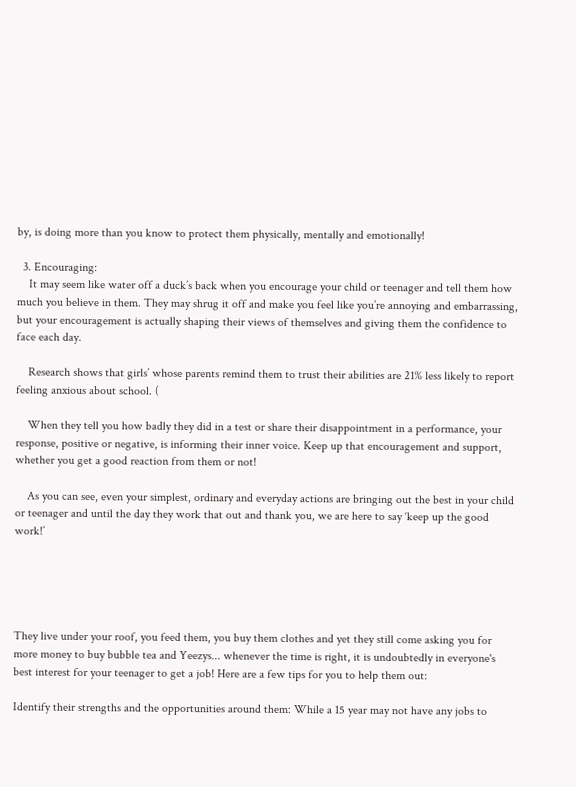by, is doing more than you know to protect them physically, mentally and emotionally!

  3. Encouraging:
    It may seem like water off a duck’s back when you encourage your child or teenager and tell them how much you believe in them. They may shrug it off and make you feel like you’re annoying and embarrassing, but your encouragement is actually shaping their views of themselves and giving them the confidence to face each day.

    Research shows that girls’ whose parents remind them to trust their abilities are 21% less likely to report feeling anxious about school. (

    When they tell you how badly they did in a test or share their disappointment in a performance, your response, positive or negative, is informing their inner voice. Keep up that encouragement and support, whether you get a good reaction from them or not!

    As you can see, even your simplest, ordinary and everyday actions are bringing out the best in your child or teenager and until the day they work that out and thank you, we are here to say ‘keep up the good work!’





They live under your roof, you feed them, you buy them clothes and yet they still come asking you for more money to buy bubble tea and Yeezys... whenever the time is right, it is undoubtedly in everyone's best interest for your teenager to get a job! Here are a few tips for you to help them out:

Identify their strengths and the opportunities around them: While a 15 year may not have any jobs to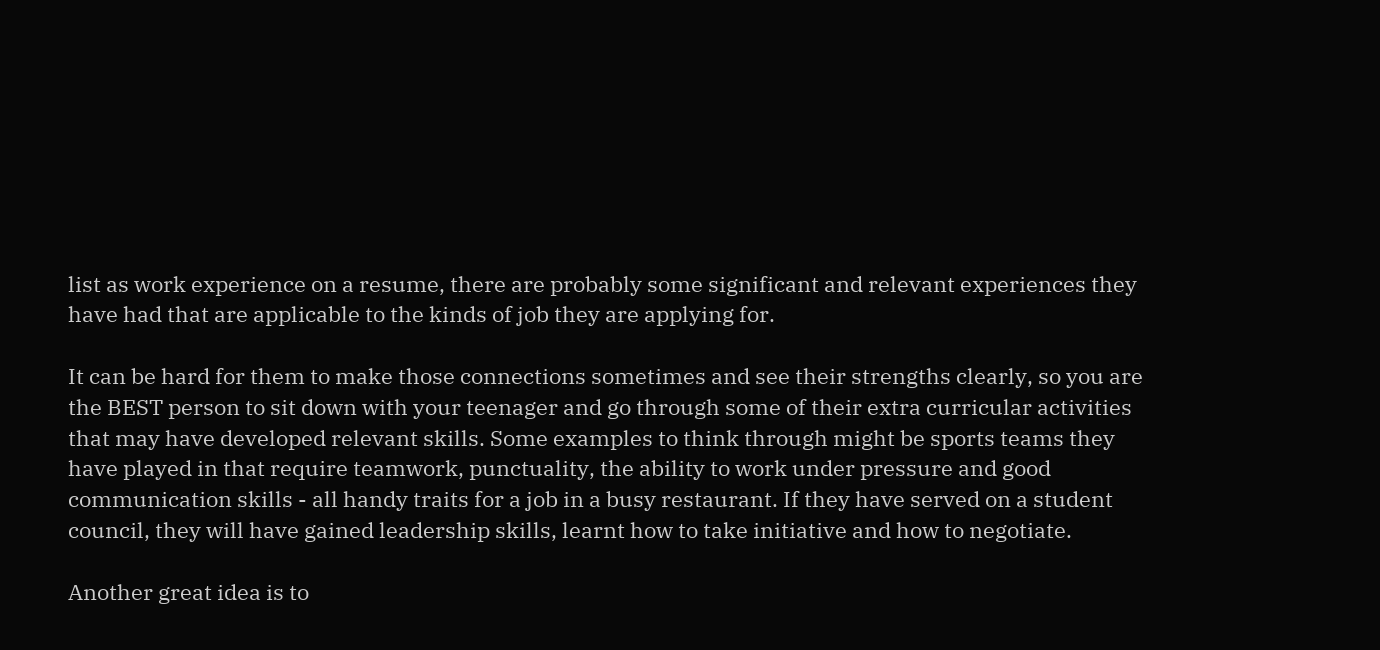list as work experience on a resume, there are probably some significant and relevant experiences they have had that are applicable to the kinds of job they are applying for.

It can be hard for them to make those connections sometimes and see their strengths clearly, so you are the BEST person to sit down with your teenager and go through some of their extra curricular activities that may have developed relevant skills. Some examples to think through might be sports teams they have played in that require teamwork, punctuality, the ability to work under pressure and good communication skills - all handy traits for a job in a busy restaurant. If they have served on a student council, they will have gained leadership skills, learnt how to take initiative and how to negotiate.

Another great idea is to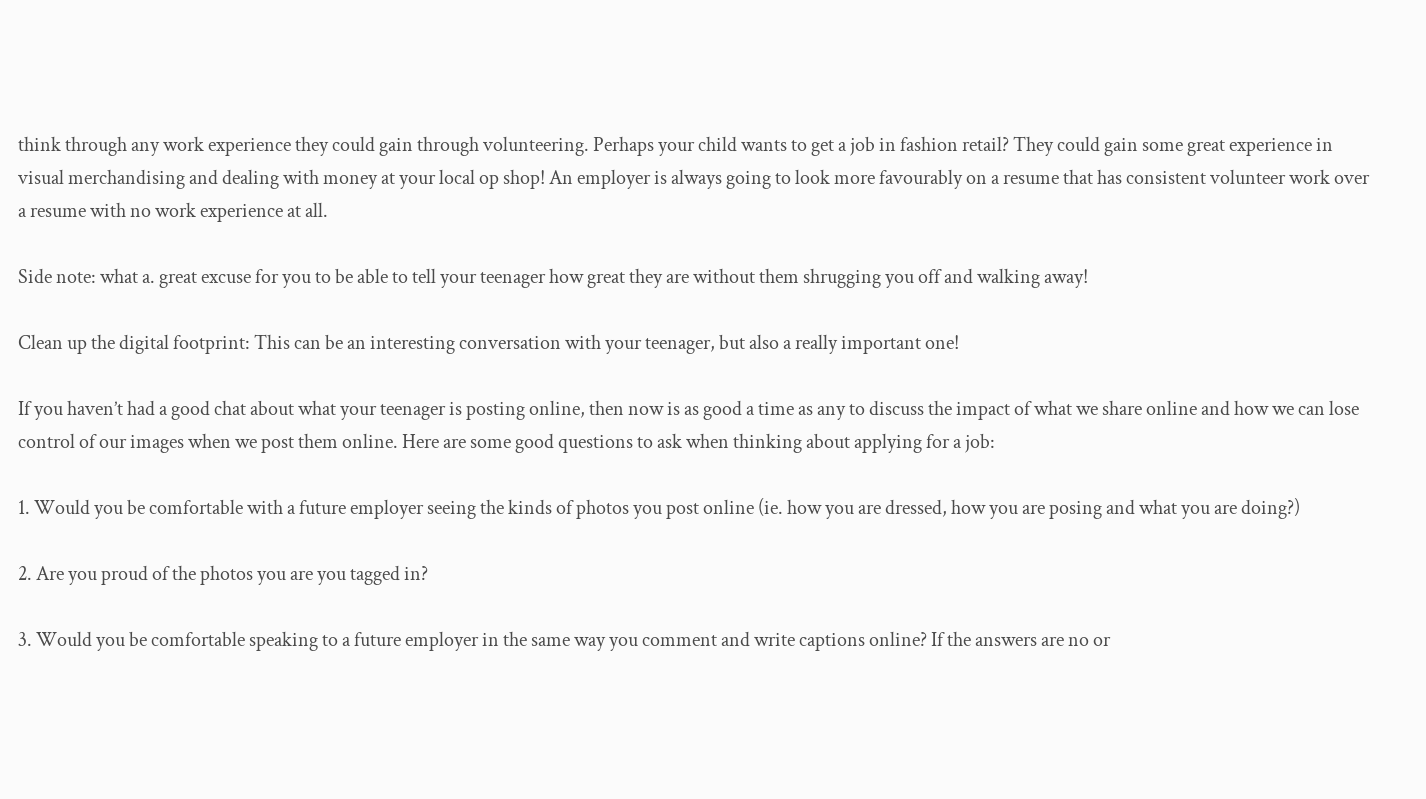think through any work experience they could gain through volunteering. Perhaps your child wants to get a job in fashion retail? They could gain some great experience in visual merchandising and dealing with money at your local op shop! An employer is always going to look more favourably on a resume that has consistent volunteer work over a resume with no work experience at all.

Side note: what a. great excuse for you to be able to tell your teenager how great they are without them shrugging you off and walking away!

Clean up the digital footprint: This can be an interesting conversation with your teenager, but also a really important one!

If you haven’t had a good chat about what your teenager is posting online, then now is as good a time as any to discuss the impact of what we share online and how we can lose control of our images when we post them online. Here are some good questions to ask when thinking about applying for a job:

1. Would you be comfortable with a future employer seeing the kinds of photos you post online (ie. how you are dressed, how you are posing and what you are doing?)

2. Are you proud of the photos you are you tagged in?

3. Would you be comfortable speaking to a future employer in the same way you comment and write captions online? If the answers are no or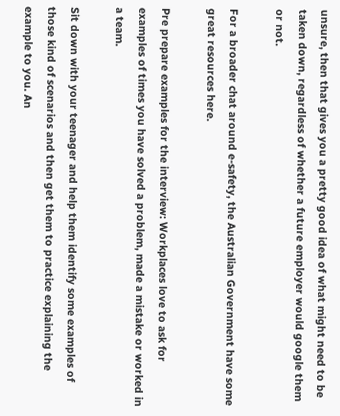unsure, then that gives you a pretty good idea of what might need to be taken down, regardless of whether a future employer would google them or not.

For a broader chat around e-safety, the Australian Government have some great resources here.

Pre prepare examples for the interview: Workplaces love to ask for examples of times you have solved a problem, made a mistake or worked in a team.

Sit down with your teenager and help them identify some examples of those kind of scenarios and then get them to practice explaining the example to you. An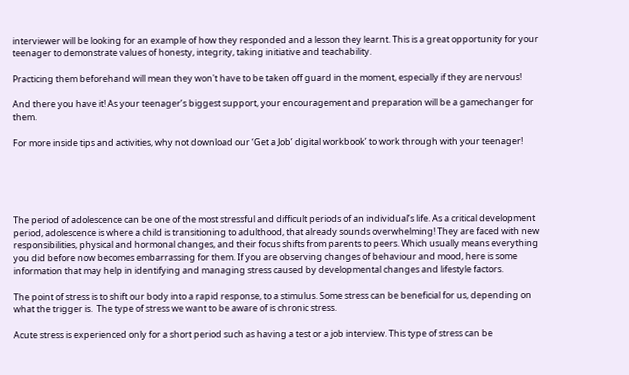interviewer will be looking for an example of how they responded and a lesson they learnt. This is a great opportunity for your teenager to demonstrate values of honesty, integrity, taking initiative and teachability.

Practicing them beforehand will mean they won't have to be taken off guard in the moment, especially if they are nervous!

And there you have it! As your teenager’s biggest support, your encouragement and preparation will be a gamechanger for them.

For more inside tips and activities, why not download our ‘Get a Job’ digital workbook’ to work through with your teenager!





The period of adolescence can be one of the most stressful and difficult periods of an individual’s life. As a critical development period, adolescence is where a child is transitioning to adulthood, that already sounds overwhelming! They are faced with new responsibilities, physical and hormonal changes, and their focus shifts from parents to peers. Which usually means everything you did before now becomes embarrassing for them. If you are observing changes of behaviour and mood, here is some information that may help in identifying and managing stress caused by developmental changes and lifestyle factors.

The point of stress is to shift our body into a rapid response, to a stimulus. Some stress can be beneficial for us, depending on what the trigger is.  The type of stress we want to be aware of is chronic stress.

Acute stress is experienced only for a short period such as having a test or a job interview. This type of stress can be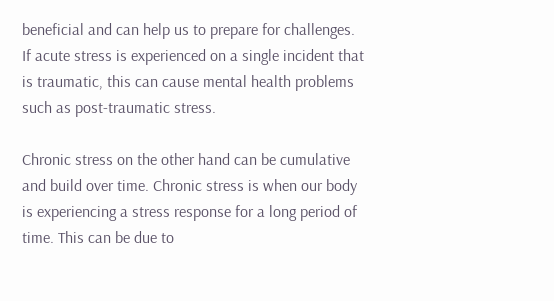beneficial and can help us to prepare for challenges. If acute stress is experienced on a single incident that is traumatic, this can cause mental health problems such as post-traumatic stress.

Chronic stress on the other hand can be cumulative and build over time. Chronic stress is when our body is experiencing a stress response for a long period of time. This can be due to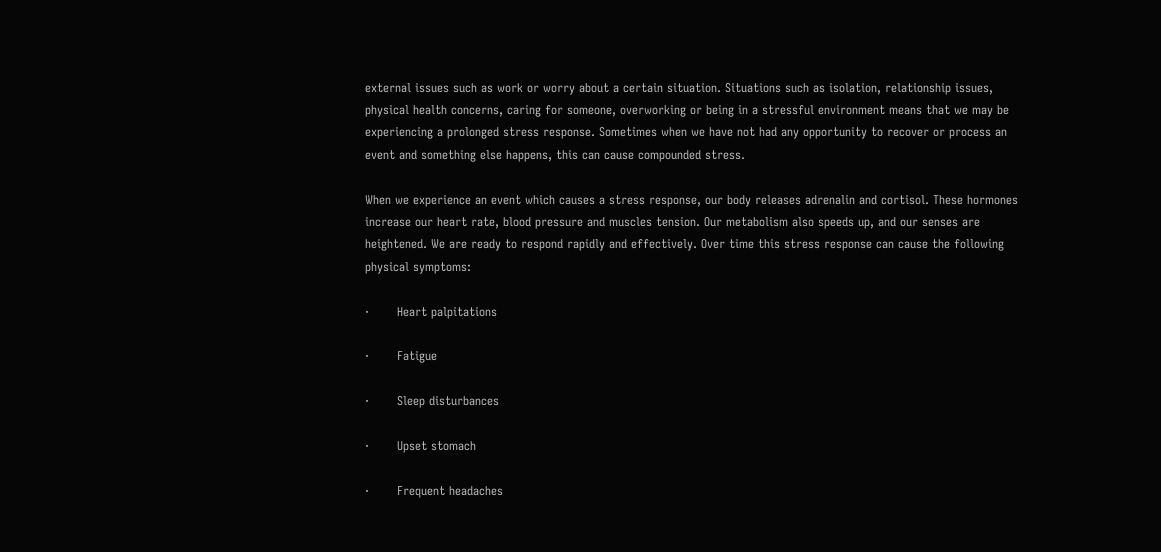external issues such as work or worry about a certain situation. Situations such as isolation, relationship issues, physical health concerns, caring for someone, overworking or being in a stressful environment means that we may be experiencing a prolonged stress response. Sometimes when we have not had any opportunity to recover or process an event and something else happens, this can cause compounded stress.

When we experience an event which causes a stress response, our body releases adrenalin and cortisol. These hormones increase our heart rate, blood pressure and muscles tension. Our metabolism also speeds up, and our senses are heightened. We are ready to respond rapidly and effectively. Over time this stress response can cause the following physical symptoms:

·       Heart palpitations

·       Fatigue

·       Sleep disturbances

·       Upset stomach

·       Frequent headaches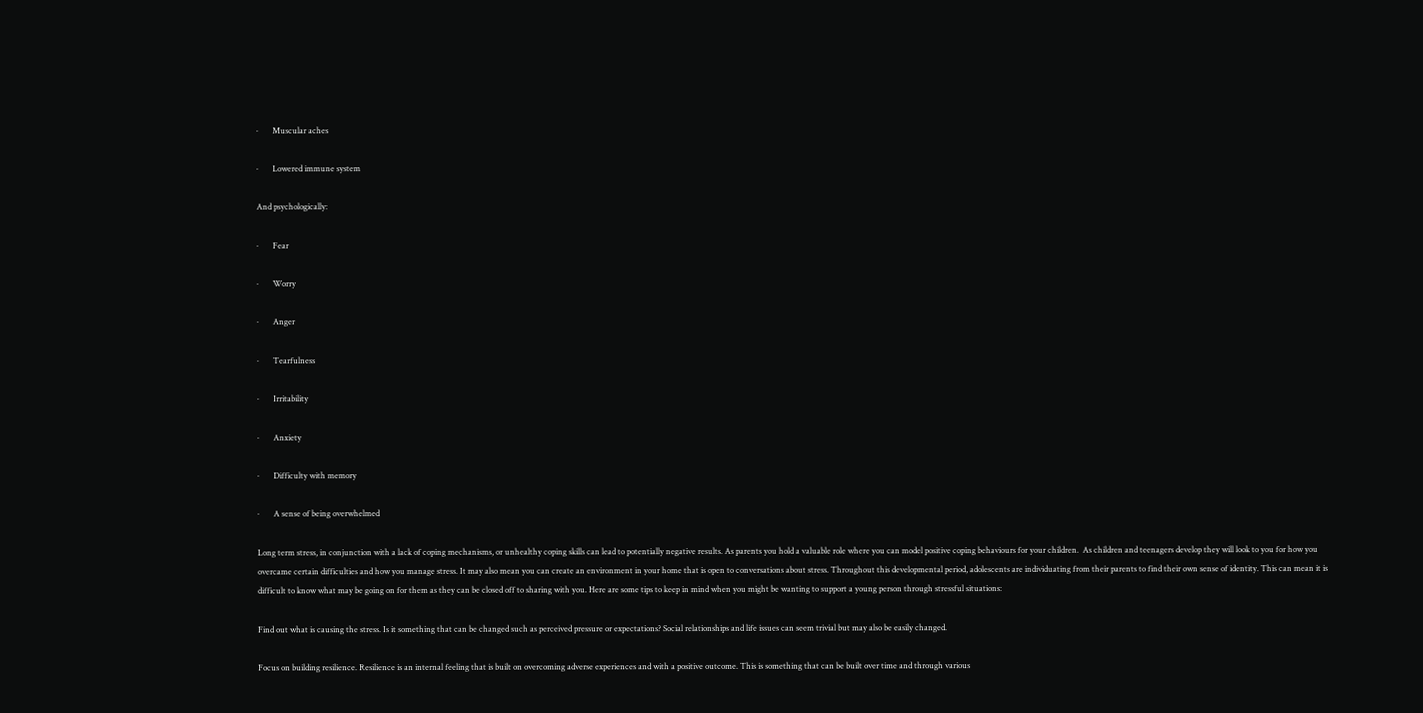·       Muscular aches

·       Lowered immune system

And psychologically:

·       Fear

·       Worry

·       Anger

·       Tearfulness

·       Irritability

·       Anxiety

·       Difficulty with memory

·       A sense of being overwhelmed

Long term stress, in conjunction with a lack of coping mechanisms, or unhealthy coping skills can lead to potentially negative results. As parents you hold a valuable role where you can model positive coping behaviours for your children.  As children and teenagers develop they will look to you for how you overcame certain difficulties and how you manage stress. It may also mean you can create an environment in your home that is open to conversations about stress. Throughout this developmental period, adolescents are individuating from their parents to find their own sense of identity. This can mean it is difficult to know what may be going on for them as they can be closed off to sharing with you. Here are some tips to keep in mind when you might be wanting to support a young person through stressful situations:

Find out what is causing the stress. Is it something that can be changed such as perceived pressure or expectations? Social relationships and life issues can seem trivial but may also be easily changed.

Focus on building resilience. Resilience is an internal feeling that is built on overcoming adverse experiences and with a positive outcome. This is something that can be built over time and through various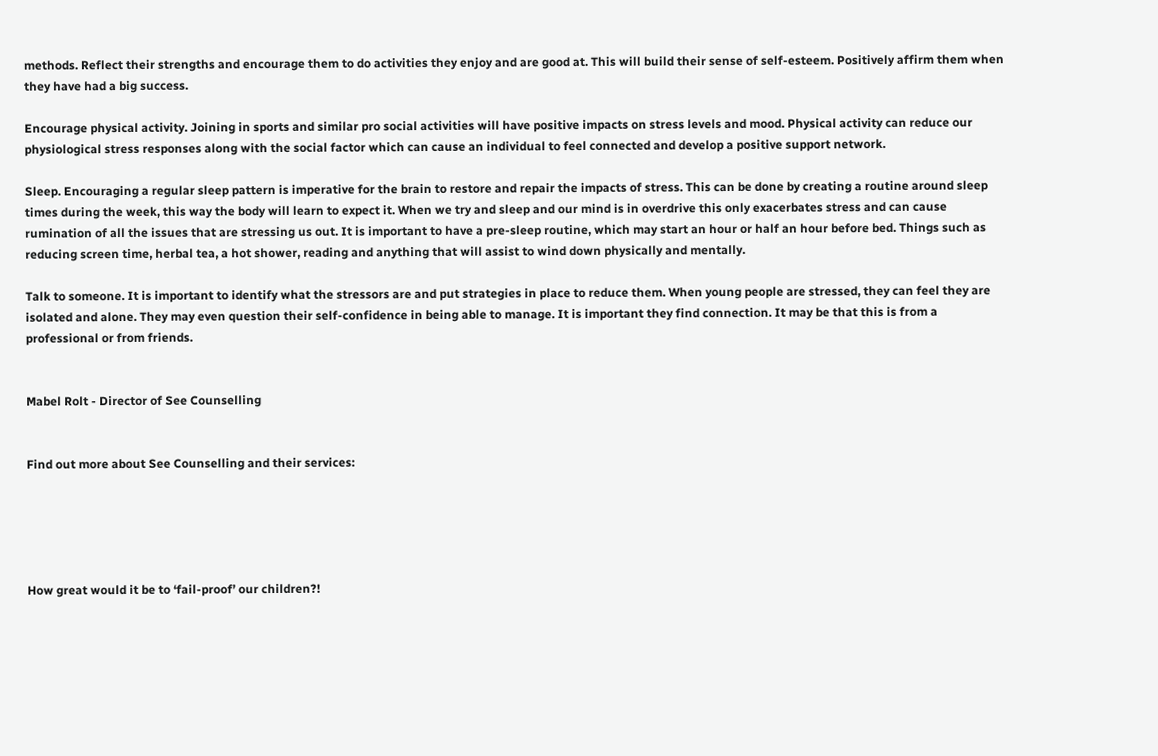methods. Reflect their strengths and encourage them to do activities they enjoy and are good at. This will build their sense of self-esteem. Positively affirm them when they have had a big success.

Encourage physical activity. Joining in sports and similar pro social activities will have positive impacts on stress levels and mood. Physical activity can reduce our physiological stress responses along with the social factor which can cause an individual to feel connected and develop a positive support network.

Sleep. Encouraging a regular sleep pattern is imperative for the brain to restore and repair the impacts of stress. This can be done by creating a routine around sleep times during the week, this way the body will learn to expect it. When we try and sleep and our mind is in overdrive this only exacerbates stress and can cause rumination of all the issues that are stressing us out. It is important to have a pre-sleep routine, which may start an hour or half an hour before bed. Things such as reducing screen time, herbal tea, a hot shower, reading and anything that will assist to wind down physically and mentally.

Talk to someone. It is important to identify what the stressors are and put strategies in place to reduce them. When young people are stressed, they can feel they are isolated and alone. They may even question their self-confidence in being able to manage. It is important they find connection. It may be that this is from a professional or from friends.


Mabel Rolt - Director of See Counselling


Find out more about See Counselling and their services:





How great would it be to ‘fail-proof’ our children?!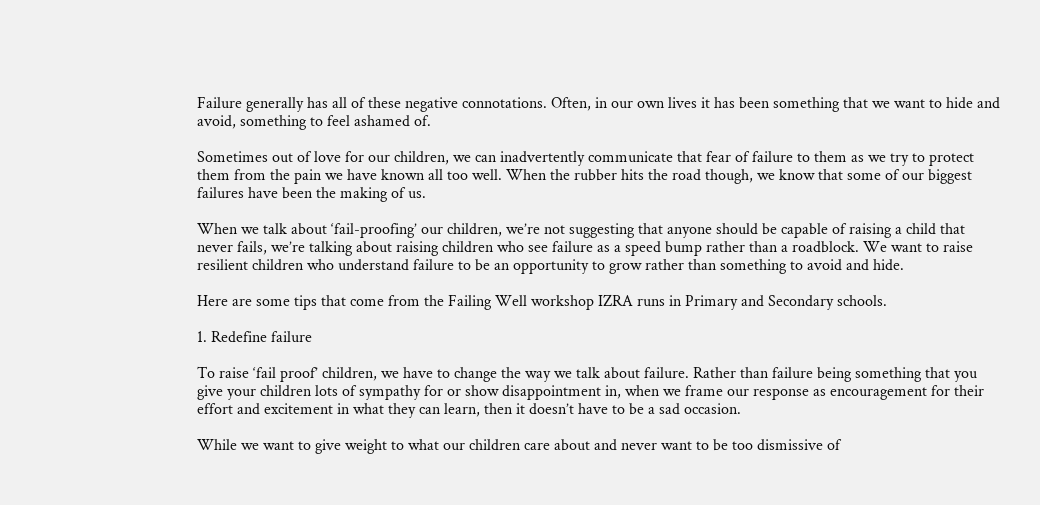Failure generally has all of these negative connotations. Often, in our own lives it has been something that we want to hide and avoid, something to feel ashamed of.

Sometimes out of love for our children, we can inadvertently communicate that fear of failure to them as we try to protect them from the pain we have known all too well. When the rubber hits the road though, we know that some of our biggest failures have been the making of us.

When we talk about ‘fail-proofing’ our children, we’re not suggesting that anyone should be capable of raising a child that never fails, we’re talking about raising children who see failure as a speed bump rather than a roadblock. We want to raise resilient children who understand failure to be an opportunity to grow rather than something to avoid and hide.

Here are some tips that come from the Failing Well workshop IZRA runs in Primary and Secondary schools.

1. Redefine failure

To raise ‘fail proof’ children, we have to change the way we talk about failure. Rather than failure being something that you give your children lots of sympathy for or show disappointment in, when we frame our response as encouragement for their effort and excitement in what they can learn, then it doesn’t have to be a sad occasion.

While we want to give weight to what our children care about and never want to be too dismissive of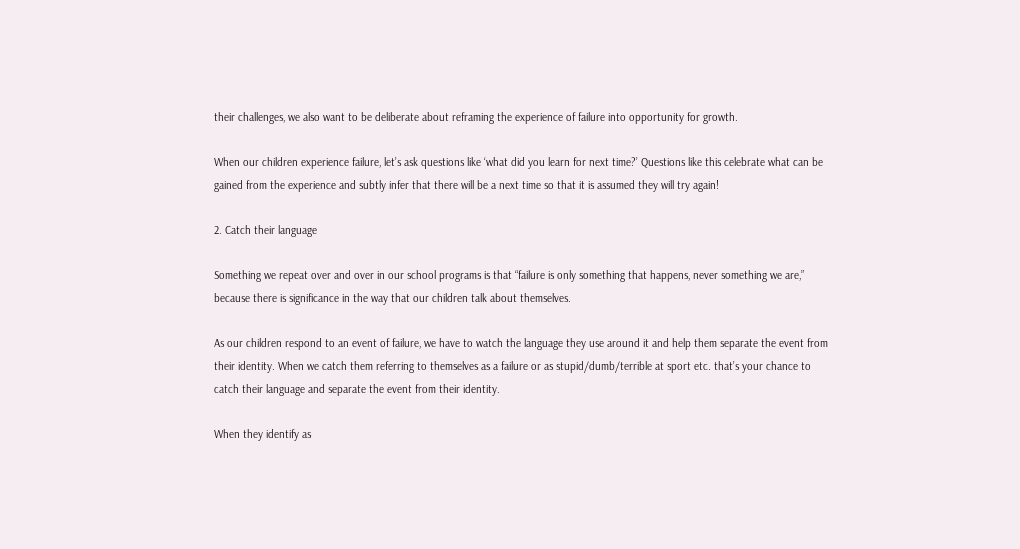their challenges, we also want to be deliberate about reframing the experience of failure into opportunity for growth.

When our children experience failure, let’s ask questions like ‘what did you learn for next time?’ Questions like this celebrate what can be gained from the experience and subtly infer that there will be a next time so that it is assumed they will try again!

2. Catch their language

Something we repeat over and over in our school programs is that “failure is only something that happens, never something we are,” because there is significance in the way that our children talk about themselves.

As our children respond to an event of failure, we have to watch the language they use around it and help them separate the event from their identity. When we catch them referring to themselves as a failure or as stupid/dumb/terrible at sport etc. that’s your chance to catch their language and separate the event from their identity.

When they identify as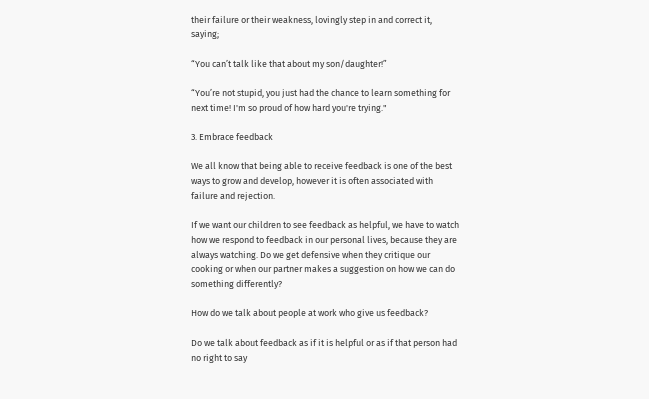their failure or their weakness, lovingly step in and correct it, saying;

“You can’t talk like that about my son/daughter!”

“You’re not stupid, you just had the chance to learn something for next time! I'm so proud of how hard you're trying."

3. Embrace feedback

We all know that being able to receive feedback is one of the best ways to grow and develop, however it is often associated with failure and rejection.

If we want our children to see feedback as helpful, we have to watch how we respond to feedback in our personal lives, because they are always watching. Do we get defensive when they critique our cooking or when our partner makes a suggestion on how we can do something differently?

How do we talk about people at work who give us feedback?

Do we talk about feedback as if it is helpful or as if that person had no right to say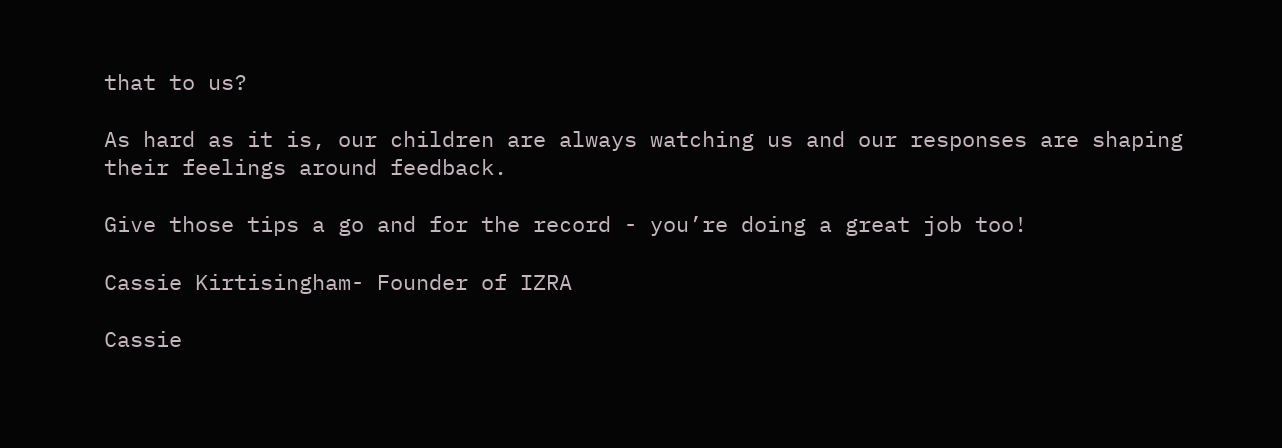that to us?

As hard as it is, our children are always watching us and our responses are shaping their feelings around feedback.

Give those tips a go and for the record - you’re doing a great job too!

Cassie Kirtisingham- Founder of IZRA

Cassie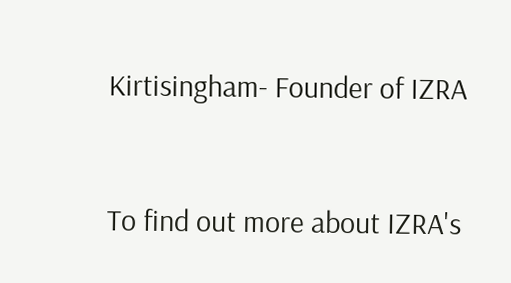Kirtisingham- Founder of IZRA


To find out more about IZRA's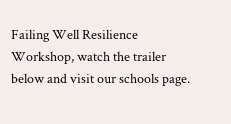Failing Well Resilience Workshop, watch the trailer below and visit our schools page.